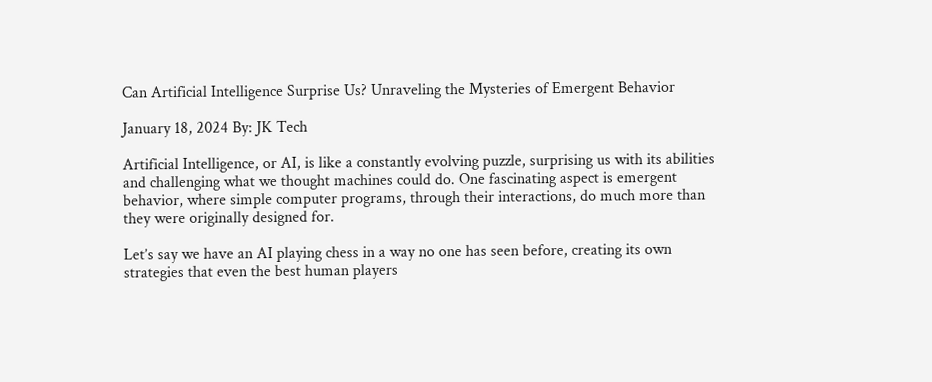Can Artificial Intelligence Surprise Us? Unraveling the Mysteries of Emergent Behavior

January 18, 2024 By: JK Tech

Artificial Intelligence, or AI, is like a constantly evolving puzzle, surprising us with its abilities and challenging what we thought machines could do. One fascinating aspect is emergent behavior, where simple computer programs, through their interactions, do much more than they were originally designed for.

Let’s say we have an AI playing chess in a way no one has seen before, creating its own strategies that even the best human players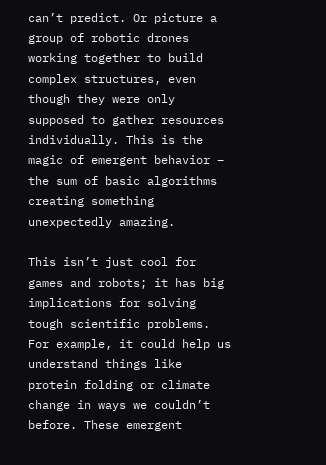can’t predict. Or picture a group of robotic drones working together to build complex structures, even though they were only supposed to gather resources individually. This is the magic of emergent behavior – the sum of basic algorithms creating something unexpectedly amazing.

This isn’t just cool for games and robots; it has big implications for solving tough scientific problems. For example, it could help us understand things like protein folding or climate change in ways we couldn’t before. These emergent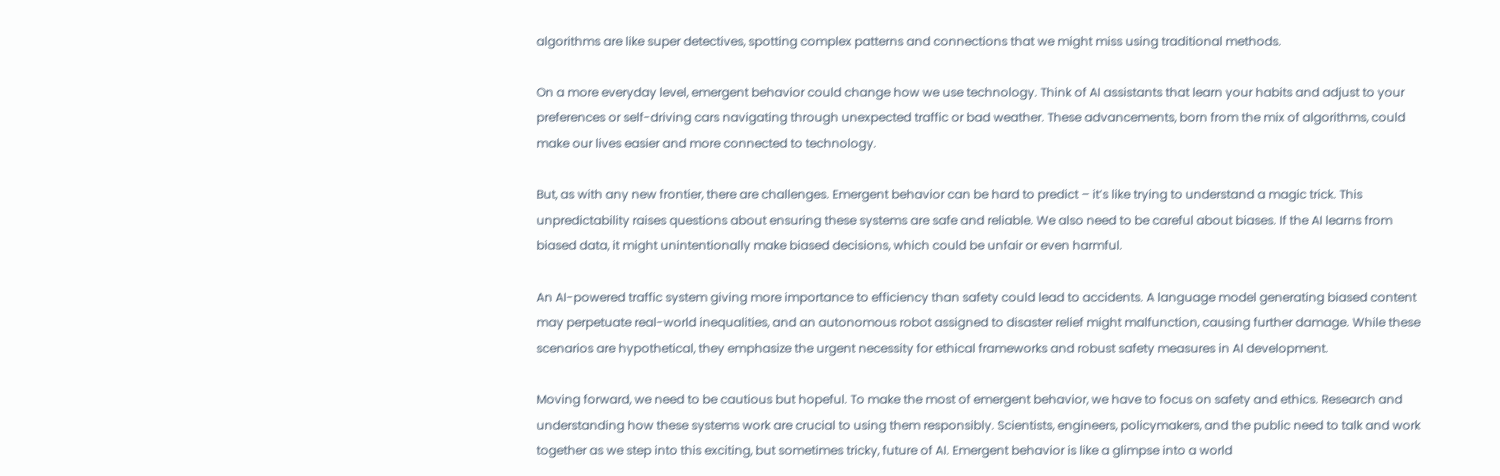algorithms are like super detectives, spotting complex patterns and connections that we might miss using traditional methods.

On a more everyday level, emergent behavior could change how we use technology. Think of AI assistants that learn your habits and adjust to your preferences or self-driving cars navigating through unexpected traffic or bad weather. These advancements, born from the mix of algorithms, could make our lives easier and more connected to technology.

But, as with any new frontier, there are challenges. Emergent behavior can be hard to predict – it’s like trying to understand a magic trick. This unpredictability raises questions about ensuring these systems are safe and reliable. We also need to be careful about biases. If the AI learns from biased data, it might unintentionally make biased decisions, which could be unfair or even harmful.

An AI-powered traffic system giving more importance to efficiency than safety could lead to accidents. A language model generating biased content may perpetuate real-world inequalities, and an autonomous robot assigned to disaster relief might malfunction, causing further damage. While these scenarios are hypothetical, they emphasize the urgent necessity for ethical frameworks and robust safety measures in AI development.

Moving forward, we need to be cautious but hopeful. To make the most of emergent behavior, we have to focus on safety and ethics. Research and understanding how these systems work are crucial to using them responsibly. Scientists, engineers, policymakers, and the public need to talk and work together as we step into this exciting, but sometimes tricky, future of AI. Emergent behavior is like a glimpse into a world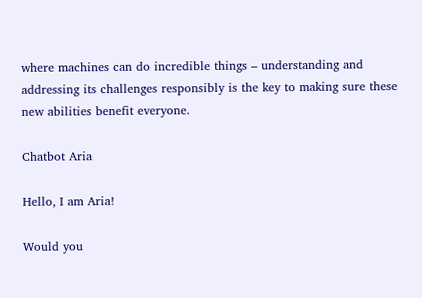where machines can do incredible things – understanding and addressing its challenges responsibly is the key to making sure these new abilities benefit everyone.

Chatbot Aria

Hello, I am Aria!

Would you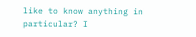like to know anything in particular? I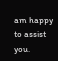am happy to assist you.